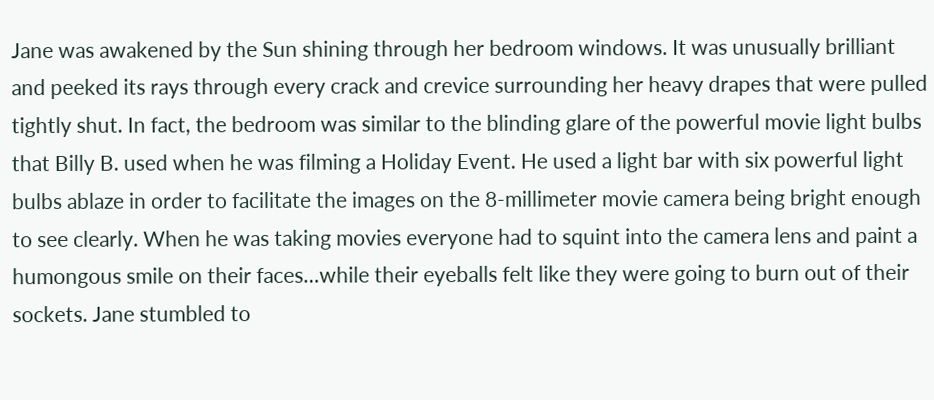Jane was awakened by the Sun shining through her bedroom windows. It was unusually brilliant and peeked its rays through every crack and crevice surrounding her heavy drapes that were pulled tightly shut. In fact, the bedroom was similar to the blinding glare of the powerful movie light bulbs that Billy B. used when he was filming a Holiday Event. He used a light bar with six powerful light bulbs ablaze in order to facilitate the images on the 8-millimeter movie camera being bright enough to see clearly. When he was taking movies everyone had to squint into the camera lens and paint a humongous smile on their faces…while their eyeballs felt like they were going to burn out of their sockets. Jane stumbled to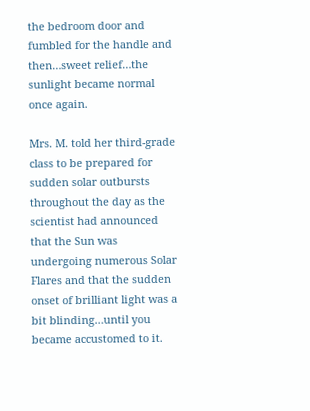the bedroom door and fumbled for the handle and then…sweet relief…the sunlight became normal once again.

Mrs. M. told her third-grade class to be prepared for sudden solar outbursts throughout the day as the scientist had announced that the Sun was undergoing numerous Solar Flares and that the sudden onset of brilliant light was a bit blinding…until you became accustomed to it.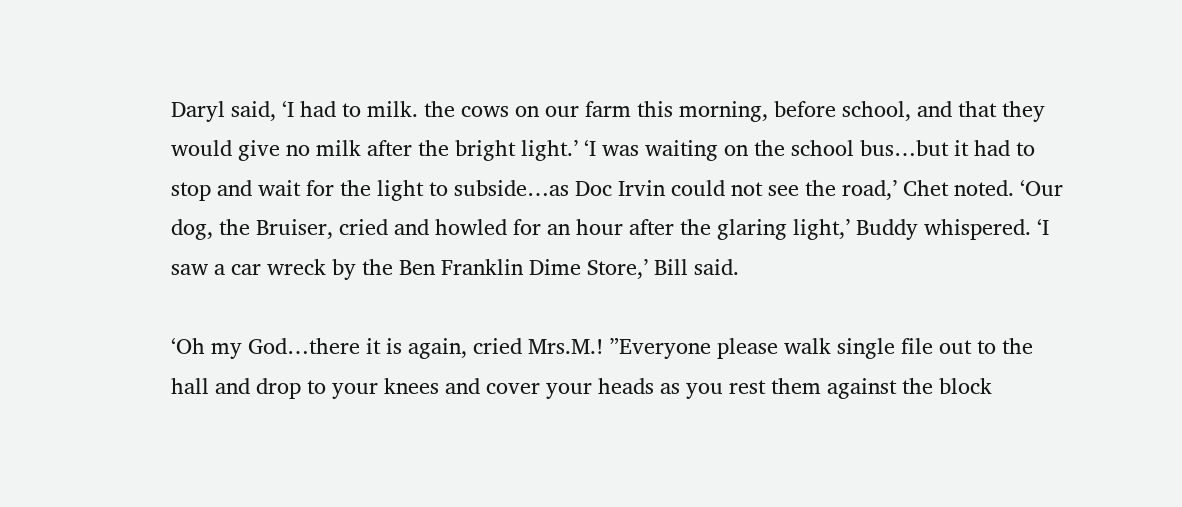Daryl said, ‘I had to milk. the cows on our farm this morning, before school, and that they would give no milk after the bright light.’ ‘I was waiting on the school bus…but it had to stop and wait for the light to subside…as Doc Irvin could not see the road,’ Chet noted. ‘Our dog, the Bruiser, cried and howled for an hour after the glaring light,’ Buddy whispered. ‘I saw a car wreck by the Ben Franklin Dime Store,’ Bill said.

‘Oh my God…there it is again, cried Mrs.M.! ”Everyone please walk single file out to the hall and drop to your knees and cover your heads as you rest them against the block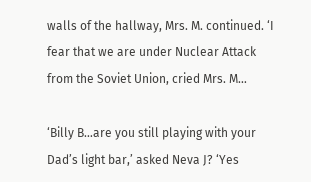walls of the hallway, Mrs. M. continued. ‘I fear that we are under Nuclear Attack from the Soviet Union, cried Mrs. M…

‘Billy B…are you still playing with your Dad’s light bar,’ asked Neva J? ‘Yes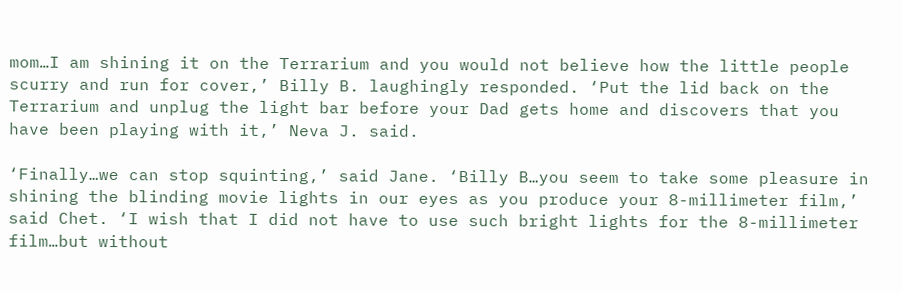mom…I am shining it on the Terrarium and you would not believe how the little people scurry and run for cover,’ Billy B. laughingly responded. ‘Put the lid back on the Terrarium and unplug the light bar before your Dad gets home and discovers that you have been playing with it,’ Neva J. said.

‘Finally…we can stop squinting,’ said Jane. ‘Billy B…you seem to take some pleasure in shining the blinding movie lights in our eyes as you produce your 8-millimeter film,’ said Chet. ‘I wish that I did not have to use such bright lights for the 8-millimeter film…but without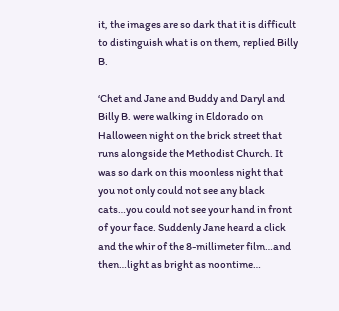it, the images are so dark that it is difficult to distinguish what is on them, replied Billy B.

‘Chet and Jane and Buddy and Daryl and Billy B. were walking in Eldorado on Halloween night on the brick street that runs alongside the Methodist Church. It was so dark on this moonless night that you not only could not see any black cats…you could not see your hand in front of your face. Suddenly Jane heard a click and the whir of the 8-millimeter film…and then…light as bright as noontime…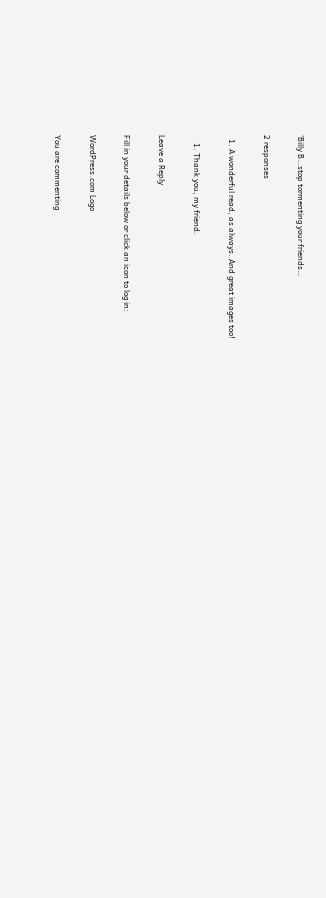‘Billy B…stop tormenting your friends…

2 responses

  1. A wonderful read, as always. And great images too!

    1. Thank you, my friend.

Leave a Reply

Fill in your details below or click an icon to log in:

WordPress.com Logo

You are commenting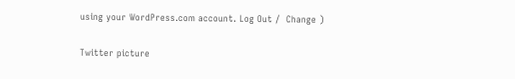using your WordPress.com account. Log Out /  Change )

Twitter picture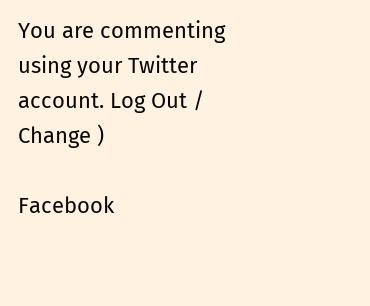You are commenting using your Twitter account. Log Out /  Change )

Facebook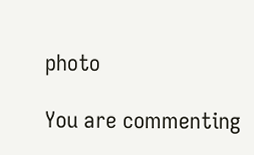photo

You are commenting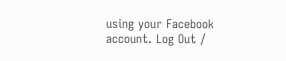using your Facebook account. Log Out /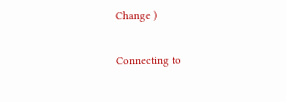Change )

Connecting to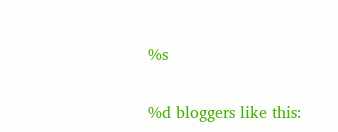%s

%d bloggers like this: